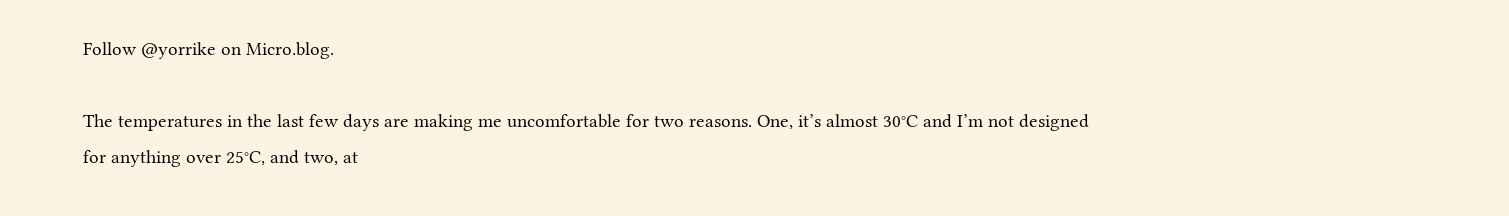Follow @yorrike on Micro.blog.

The temperatures in the last few days are making me uncomfortable for two reasons. One, it’s almost 30°C and I’m not designed for anything over 25°C, and two, at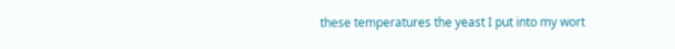these temperatures the yeast I put into my wort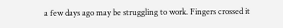a few days ago may be struggling to work. Fingers crossed it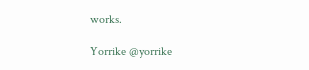works.

Yorrike @yorrike